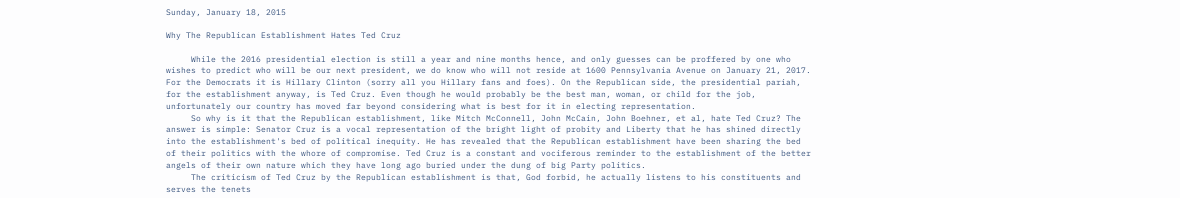Sunday, January 18, 2015

Why The Republican Establishment Hates Ted Cruz

     While the 2016 presidential election is still a year and nine months hence, and only guesses can be proffered by one who wishes to predict who will be our next president, we do know who will not reside at 1600 Pennsylvania Avenue on January 21, 2017. For the Democrats it is Hillary Clinton (sorry all you Hillary fans and foes). On the Republican side, the presidential pariah, for the establishment anyway, is Ted Cruz. Even though he would probably be the best man, woman, or child for the job, unfortunately our country has moved far beyond considering what is best for it in electing representation.
     So why is it that the Republican establishment, like Mitch McConnell, John McCain, John Boehner, et al, hate Ted Cruz? The answer is simple: Senator Cruz is a vocal representation of the bright light of probity and Liberty that he has shined directly into the establishment's bed of political inequity. He has revealed that the Republican establishment have been sharing the bed of their politics with the whore of compromise. Ted Cruz is a constant and vociferous reminder to the establishment of the better angels of their own nature which they have long ago buried under the dung of big Party politics.
     The criticism of Ted Cruz by the Republican establishment is that, God forbid, he actually listens to his constituents and serves the tenets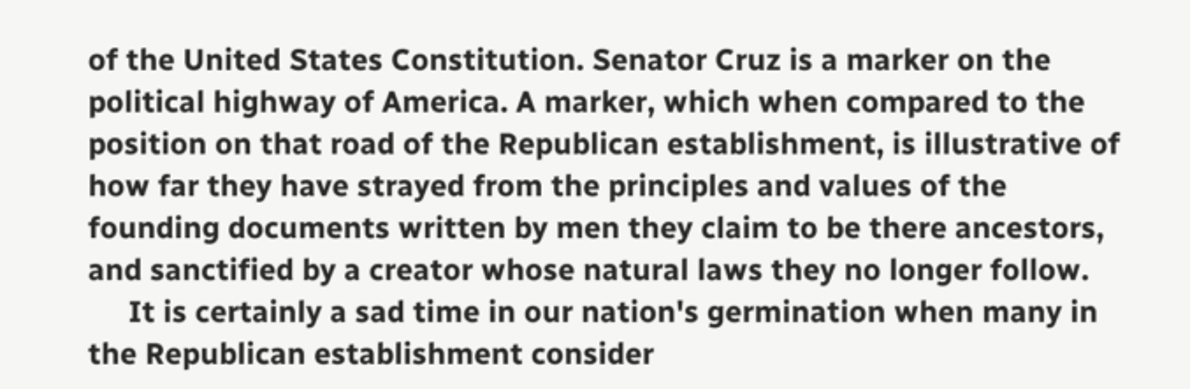of the United States Constitution. Senator Cruz is a marker on the political highway of America. A marker, which when compared to the position on that road of the Republican establishment, is illustrative of how far they have strayed from the principles and values of the founding documents written by men they claim to be there ancestors, and sanctified by a creator whose natural laws they no longer follow.
     It is certainly a sad time in our nation's germination when many in the Republican establishment consider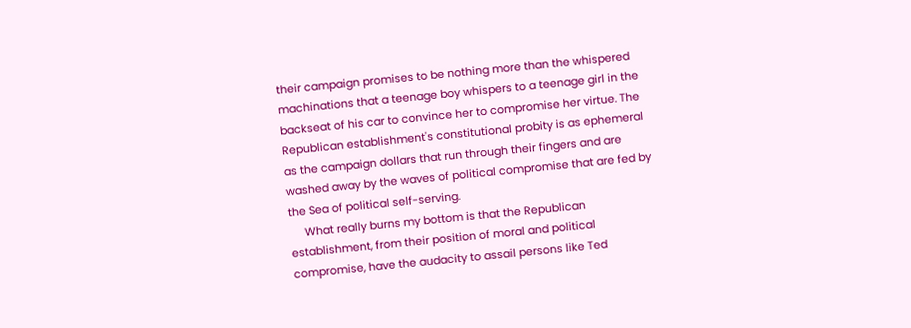their campaign promises to be nothing more than the whispered machinations that a teenage boy whispers to a teenage girl in the backseat of his car to convince her to compromise her virtue. The Republican establishment's constitutional probity is as ephemeral as the campaign dollars that run through their fingers and are washed away by the waves of political compromise that are fed by the Sea of political self-serving.
     What really burns my bottom is that the Republican establishment, from their position of moral and political compromise, have the audacity to assail persons like Ted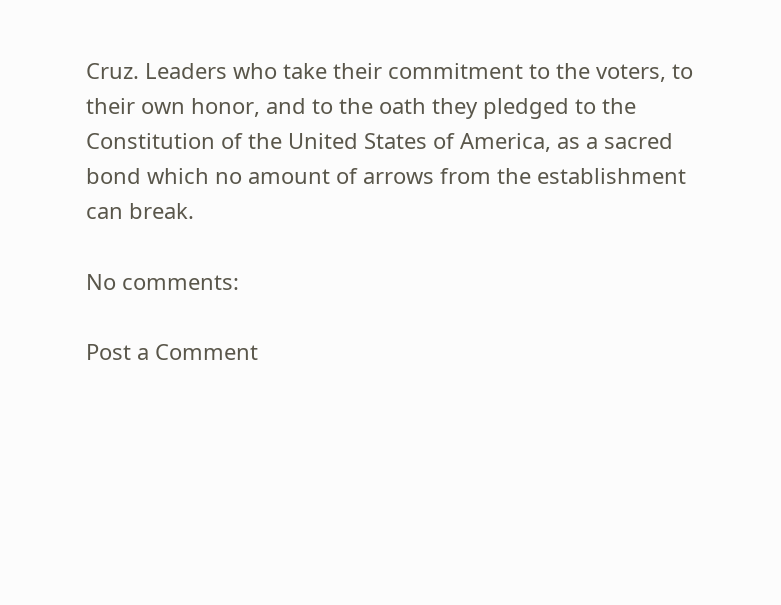Cruz. Leaders who take their commitment to the voters, to their own honor, and to the oath they pledged to the Constitution of the United States of America, as a sacred bond which no amount of arrows from the establishment can break.

No comments:

Post a Comment